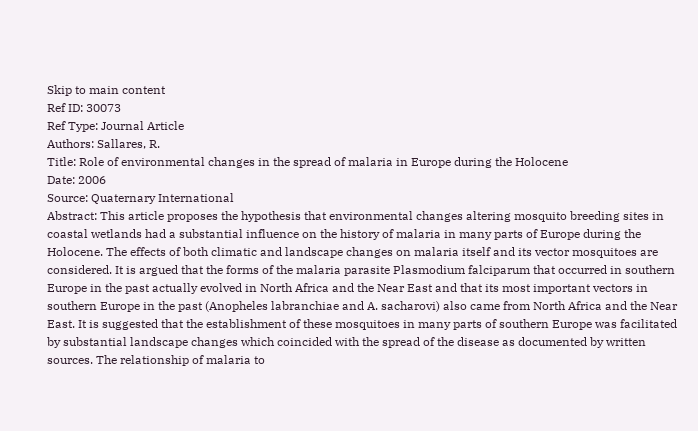Skip to main content
Ref ID: 30073
Ref Type: Journal Article
Authors: Sallares, R.
Title: Role of environmental changes in the spread of malaria in Europe during the Holocene
Date: 2006
Source: Quaternary International
Abstract: This article proposes the hypothesis that environmental changes altering mosquito breeding sites in coastal wetlands had a substantial influence on the history of malaria in many parts of Europe during the Holocene. The effects of both climatic and landscape changes on malaria itself and its vector mosquitoes are considered. It is argued that the forms of the malaria parasite Plasmodium falciparum that occurred in southern Europe in the past actually evolved in North Africa and the Near East and that its most important vectors in southern Europe in the past (Anopheles labranchiae and A. sacharovi) also came from North Africa and the Near East. It is suggested that the establishment of these mosquitoes in many parts of southern Europe was facilitated by substantial landscape changes which coincided with the spread of the disease as documented by written sources. The relationship of malaria to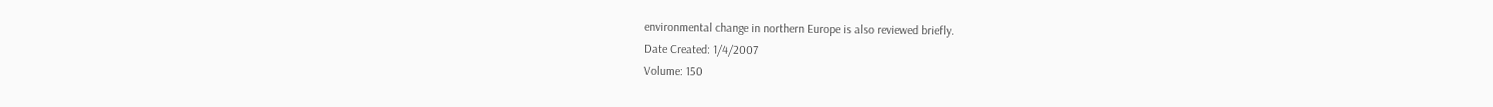environmental change in northern Europe is also reviewed briefly.
Date Created: 1/4/2007
Volume: 150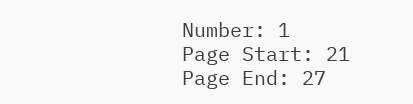Number: 1
Page Start: 21
Page End: 27